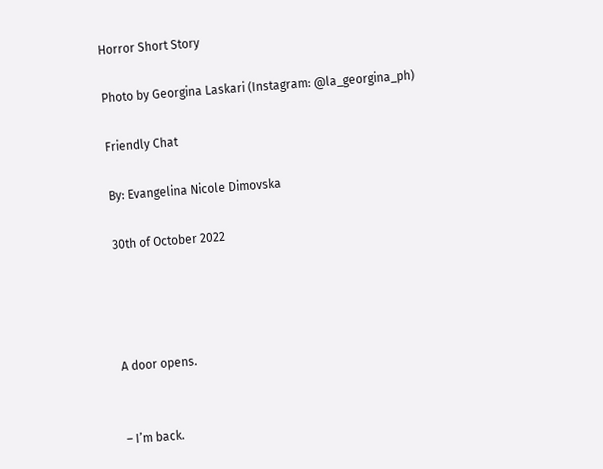Horror Short Story

Photo by Georgina Laskari (Instagram: @la_georgina_ph)

Friendly Chat

By: Evangelina Nicole Dimovska

30th of October 2022




A door opens.


– I’m back.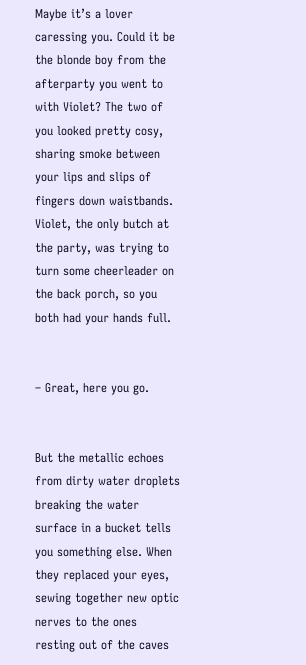Maybe it’s a lover caressing you. Could it be the blonde boy from the afterparty you went to with Violet? The two of you looked pretty cosy, sharing smoke between your lips and slips of fingers down waistbands. Violet, the only butch at the party, was trying to turn some cheerleader on the back porch, so you both had your hands full.


– Great, here you go.


But the metallic echoes from dirty water droplets breaking the water surface in a bucket tells you something else. When they replaced your eyes, sewing together new optic nerves to the ones resting out of the caves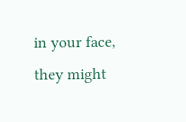in your face, they might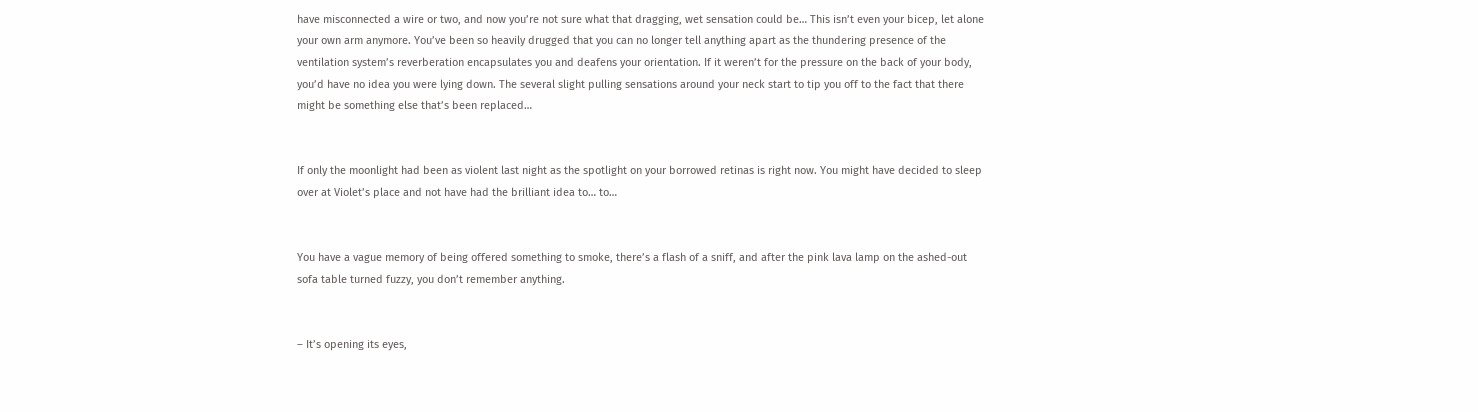have misconnected a wire or two, and now you’re not sure what that dragging, wet sensation could be… This isn’t even your bicep, let alone your own arm anymore. You’ve been so heavily drugged that you can no longer tell anything apart as the thundering presence of the ventilation system’s reverberation encapsulates you and deafens your orientation. If it weren’t for the pressure on the back of your body, you’d have no idea you were lying down. The several slight pulling sensations around your neck start to tip you off to the fact that there might be something else that’s been replaced…


If only the moonlight had been as violent last night as the spotlight on your borrowed retinas is right now. You might have decided to sleep over at Violet’s place and not have had the brilliant idea to… to…


You have a vague memory of being offered something to smoke, there’s a flash of a sniff, and after the pink lava lamp on the ashed-out sofa table turned fuzzy, you don’t remember anything.


– It’s opening its eyes,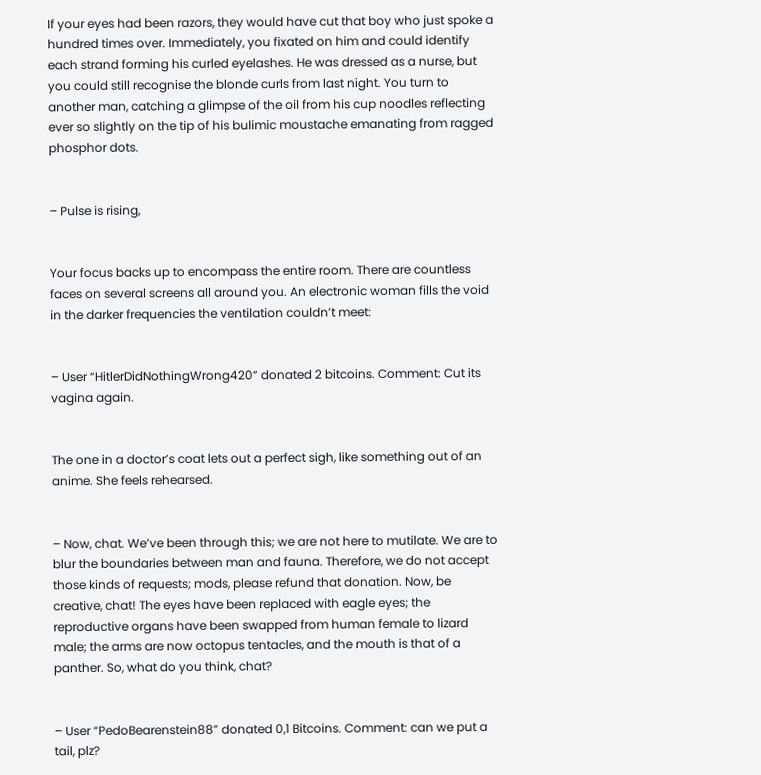If your eyes had been razors, they would have cut that boy who just spoke a hundred times over. Immediately, you fixated on him and could identify each strand forming his curled eyelashes. He was dressed as a nurse, but you could still recognise the blonde curls from last night. You turn to another man, catching a glimpse of the oil from his cup noodles reflecting ever so slightly on the tip of his bulimic moustache emanating from ragged phosphor dots.


– Pulse is rising,


Your focus backs up to encompass the entire room. There are countless faces on several screens all around you. An electronic woman fills the void in the darker frequencies the ventilation couldn’t meet:


– User “HitlerDidNothingWrong420” donated 2 bitcoins. Comment: Cut its vagina again.


The one in a doctor’s coat lets out a perfect sigh, like something out of an anime. She feels rehearsed.


– Now, chat. We’ve been through this; we are not here to mutilate. We are to blur the boundaries between man and fauna. Therefore, we do not accept those kinds of requests; mods, please refund that donation. Now, be creative, chat! The eyes have been replaced with eagle eyes; the reproductive organs have been swapped from human female to lizard male; the arms are now octopus tentacles, and the mouth is that of a panther. So, what do you think, chat?


– User “PedoBearenstein88” donated 0,1 Bitcoins. Comment: can we put a tail, plz?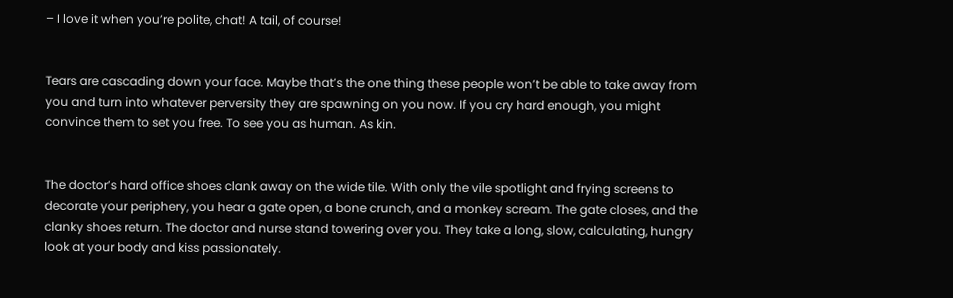– I love it when you’re polite, chat! A tail, of course!


Tears are cascading down your face. Maybe that’s the one thing these people won’t be able to take away from you and turn into whatever perversity they are spawning on you now. If you cry hard enough, you might convince them to set you free. To see you as human. As kin.


The doctor’s hard office shoes clank away on the wide tile. With only the vile spotlight and frying screens to decorate your periphery, you hear a gate open, a bone crunch, and a monkey scream. The gate closes, and the clanky shoes return. The doctor and nurse stand towering over you. They take a long, slow, calculating, hungry look at your body and kiss passionately.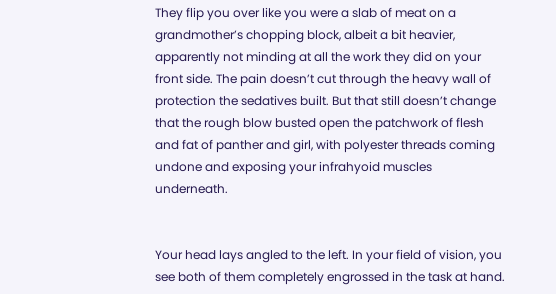They flip you over like you were a slab of meat on a grandmother’s chopping block, albeit a bit heavier, apparently not minding at all the work they did on your front side. The pain doesn’t cut through the heavy wall of protection the sedatives built. But that still doesn’t change that the rough blow busted open the patchwork of flesh and fat of panther and girl, with polyester threads coming undone and exposing your infrahyoid muscles underneath.


Your head lays angled to the left. In your field of vision, you see both of them completely engrossed in the task at hand.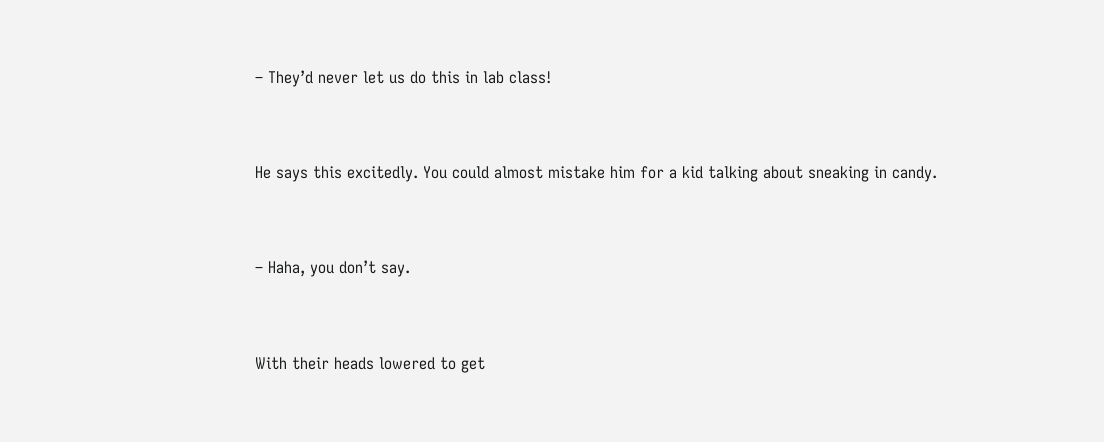– They’d never let us do this in lab class!


He says this excitedly. You could almost mistake him for a kid talking about sneaking in candy.


– Haha, you don’t say.


With their heads lowered to get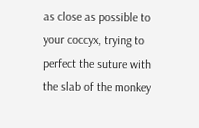as close as possible to your coccyx, trying to perfect the suture with the slab of the monkey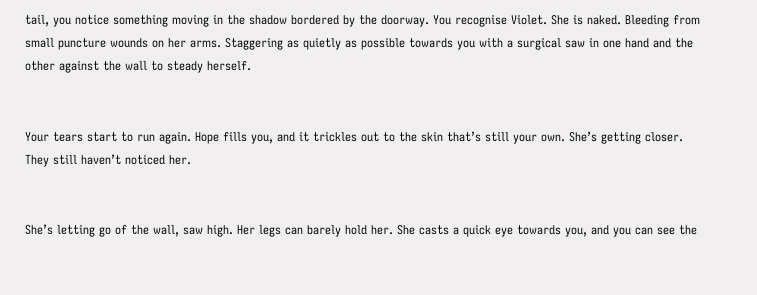tail, you notice something moving in the shadow bordered by the doorway. You recognise Violet. She is naked. Bleeding from small puncture wounds on her arms. Staggering as quietly as possible towards you with a surgical saw in one hand and the other against the wall to steady herself.


Your tears start to run again. Hope fills you, and it trickles out to the skin that’s still your own. She’s getting closer. They still haven’t noticed her.


She’s letting go of the wall, saw high. Her legs can barely hold her. She casts a quick eye towards you, and you can see the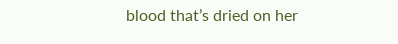blood that’s dried on her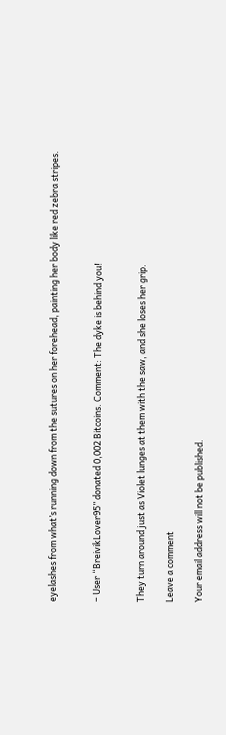eyelashes from what’s running down from the sutures on her forehead, painting her body like red zebra stripes.


– User “BreivikLover95” donated 0,002 Bitcoins. Comment: The dyke is behind you!


They turn around just as Violet lunges at them with the saw, and she loses her grip.

Leave a comment

Your email address will not be published.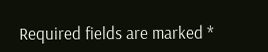Required fields are marked *